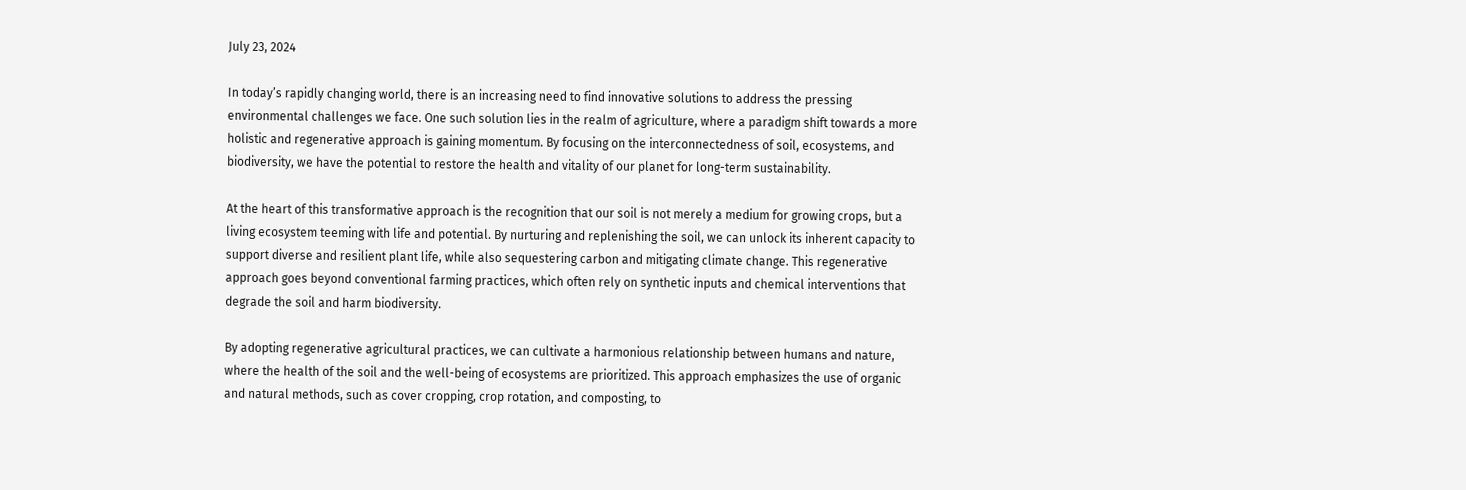July 23, 2024

In today’s rapidly changing world, there is an increasing need to find innovative solutions to address the pressing environmental challenges we face. One such solution lies in the realm of agriculture, where a paradigm shift towards a more holistic and regenerative approach is gaining momentum. By focusing on the interconnectedness of soil, ecosystems, and biodiversity, we have the potential to restore the health and vitality of our planet for long-term sustainability.

At the heart of this transformative approach is the recognition that our soil is not merely a medium for growing crops, but a living ecosystem teeming with life and potential. By nurturing and replenishing the soil, we can unlock its inherent capacity to support diverse and resilient plant life, while also sequestering carbon and mitigating climate change. This regenerative approach goes beyond conventional farming practices, which often rely on synthetic inputs and chemical interventions that degrade the soil and harm biodiversity.

By adopting regenerative agricultural practices, we can cultivate a harmonious relationship between humans and nature, where the health of the soil and the well-being of ecosystems are prioritized. This approach emphasizes the use of organic and natural methods, such as cover cropping, crop rotation, and composting, to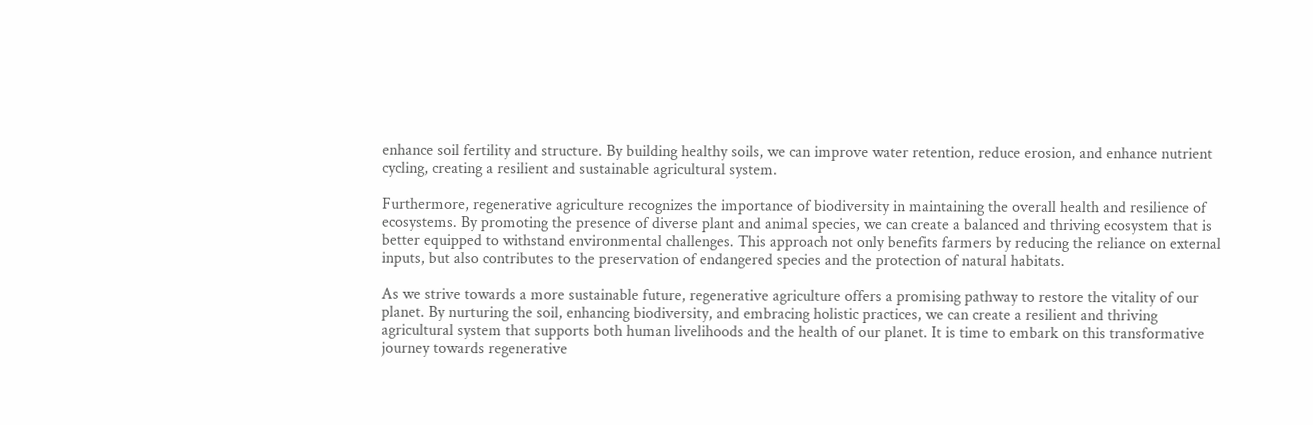enhance soil fertility and structure. By building healthy soils, we can improve water retention, reduce erosion, and enhance nutrient cycling, creating a resilient and sustainable agricultural system.

Furthermore, regenerative agriculture recognizes the importance of biodiversity in maintaining the overall health and resilience of ecosystems. By promoting the presence of diverse plant and animal species, we can create a balanced and thriving ecosystem that is better equipped to withstand environmental challenges. This approach not only benefits farmers by reducing the reliance on external inputs, but also contributes to the preservation of endangered species and the protection of natural habitats.

As we strive towards a more sustainable future, regenerative agriculture offers a promising pathway to restore the vitality of our planet. By nurturing the soil, enhancing biodiversity, and embracing holistic practices, we can create a resilient and thriving agricultural system that supports both human livelihoods and the health of our planet. It is time to embark on this transformative journey towards regenerative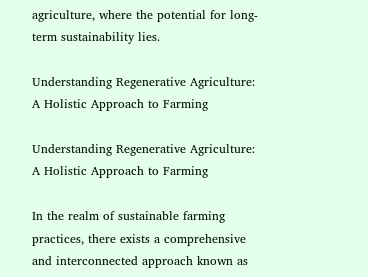agriculture, where the potential for long-term sustainability lies.

Understanding Regenerative Agriculture: A Holistic Approach to Farming

Understanding Regenerative Agriculture: A Holistic Approach to Farming

In the realm of sustainable farming practices, there exists a comprehensive and interconnected approach known as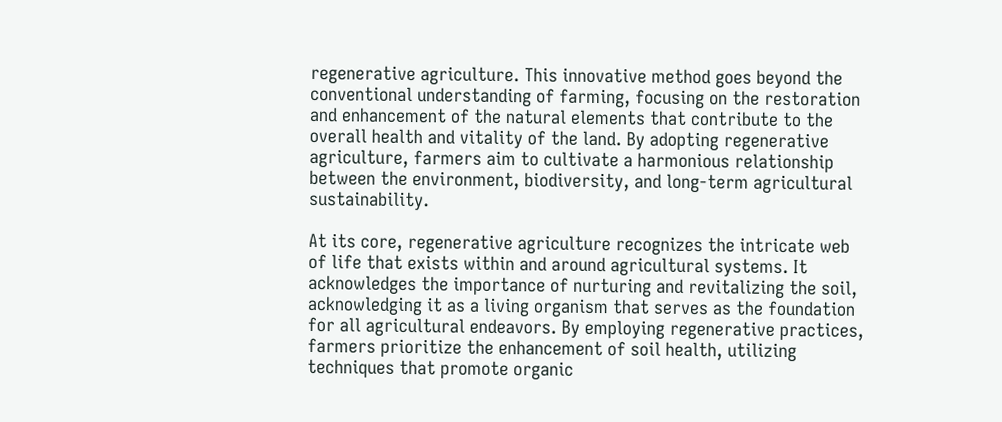regenerative agriculture. This innovative method goes beyond the conventional understanding of farming, focusing on the restoration and enhancement of the natural elements that contribute to the overall health and vitality of the land. By adopting regenerative agriculture, farmers aim to cultivate a harmonious relationship between the environment, biodiversity, and long-term agricultural sustainability.

At its core, regenerative agriculture recognizes the intricate web of life that exists within and around agricultural systems. It acknowledges the importance of nurturing and revitalizing the soil, acknowledging it as a living organism that serves as the foundation for all agricultural endeavors. By employing regenerative practices, farmers prioritize the enhancement of soil health, utilizing techniques that promote organic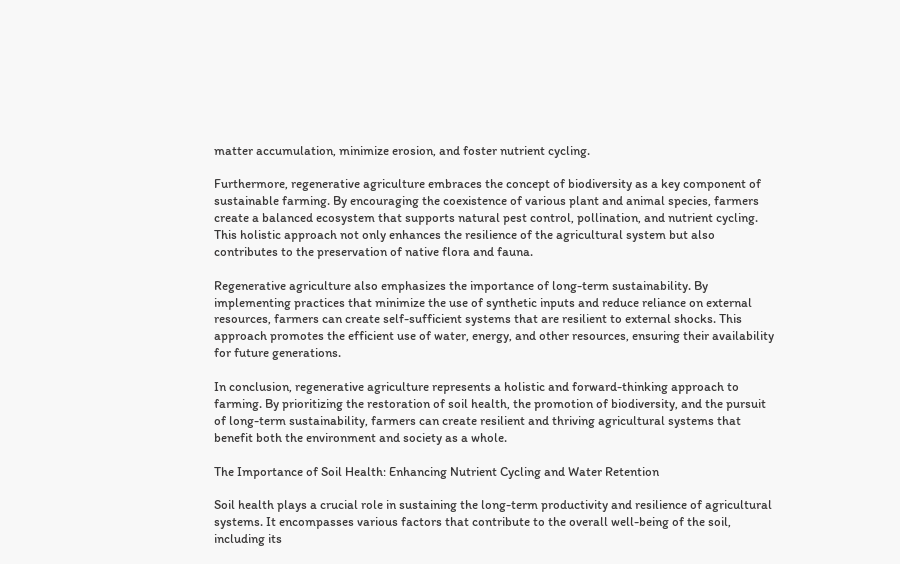matter accumulation, minimize erosion, and foster nutrient cycling.

Furthermore, regenerative agriculture embraces the concept of biodiversity as a key component of sustainable farming. By encouraging the coexistence of various plant and animal species, farmers create a balanced ecosystem that supports natural pest control, pollination, and nutrient cycling. This holistic approach not only enhances the resilience of the agricultural system but also contributes to the preservation of native flora and fauna.

Regenerative agriculture also emphasizes the importance of long-term sustainability. By implementing practices that minimize the use of synthetic inputs and reduce reliance on external resources, farmers can create self-sufficient systems that are resilient to external shocks. This approach promotes the efficient use of water, energy, and other resources, ensuring their availability for future generations.

In conclusion, regenerative agriculture represents a holistic and forward-thinking approach to farming. By prioritizing the restoration of soil health, the promotion of biodiversity, and the pursuit of long-term sustainability, farmers can create resilient and thriving agricultural systems that benefit both the environment and society as a whole.

The Importance of Soil Health: Enhancing Nutrient Cycling and Water Retention

Soil health plays a crucial role in sustaining the long-term productivity and resilience of agricultural systems. It encompasses various factors that contribute to the overall well-being of the soil, including its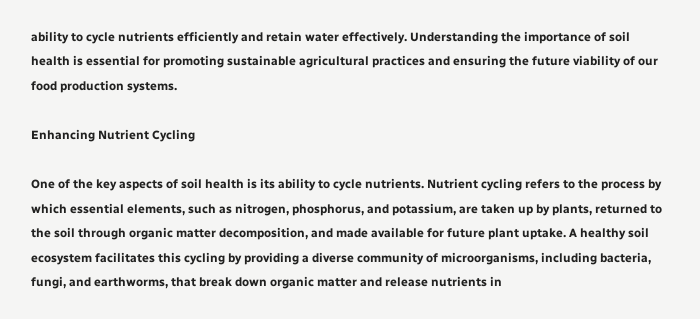ability to cycle nutrients efficiently and retain water effectively. Understanding the importance of soil health is essential for promoting sustainable agricultural practices and ensuring the future viability of our food production systems.

Enhancing Nutrient Cycling

One of the key aspects of soil health is its ability to cycle nutrients. Nutrient cycling refers to the process by which essential elements, such as nitrogen, phosphorus, and potassium, are taken up by plants, returned to the soil through organic matter decomposition, and made available for future plant uptake. A healthy soil ecosystem facilitates this cycling by providing a diverse community of microorganisms, including bacteria, fungi, and earthworms, that break down organic matter and release nutrients in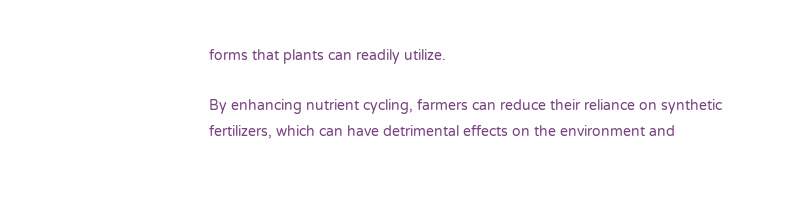forms that plants can readily utilize.

By enhancing nutrient cycling, farmers can reduce their reliance on synthetic fertilizers, which can have detrimental effects on the environment and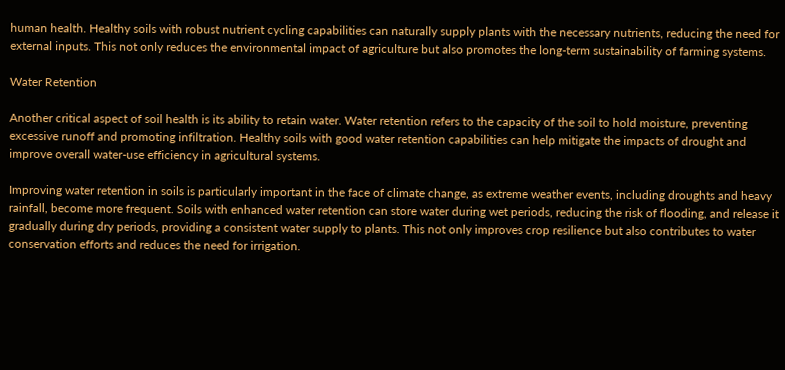human health. Healthy soils with robust nutrient cycling capabilities can naturally supply plants with the necessary nutrients, reducing the need for external inputs. This not only reduces the environmental impact of agriculture but also promotes the long-term sustainability of farming systems.

Water Retention

Another critical aspect of soil health is its ability to retain water. Water retention refers to the capacity of the soil to hold moisture, preventing excessive runoff and promoting infiltration. Healthy soils with good water retention capabilities can help mitigate the impacts of drought and improve overall water-use efficiency in agricultural systems.

Improving water retention in soils is particularly important in the face of climate change, as extreme weather events, including droughts and heavy rainfall, become more frequent. Soils with enhanced water retention can store water during wet periods, reducing the risk of flooding, and release it gradually during dry periods, providing a consistent water supply to plants. This not only improves crop resilience but also contributes to water conservation efforts and reduces the need for irrigation.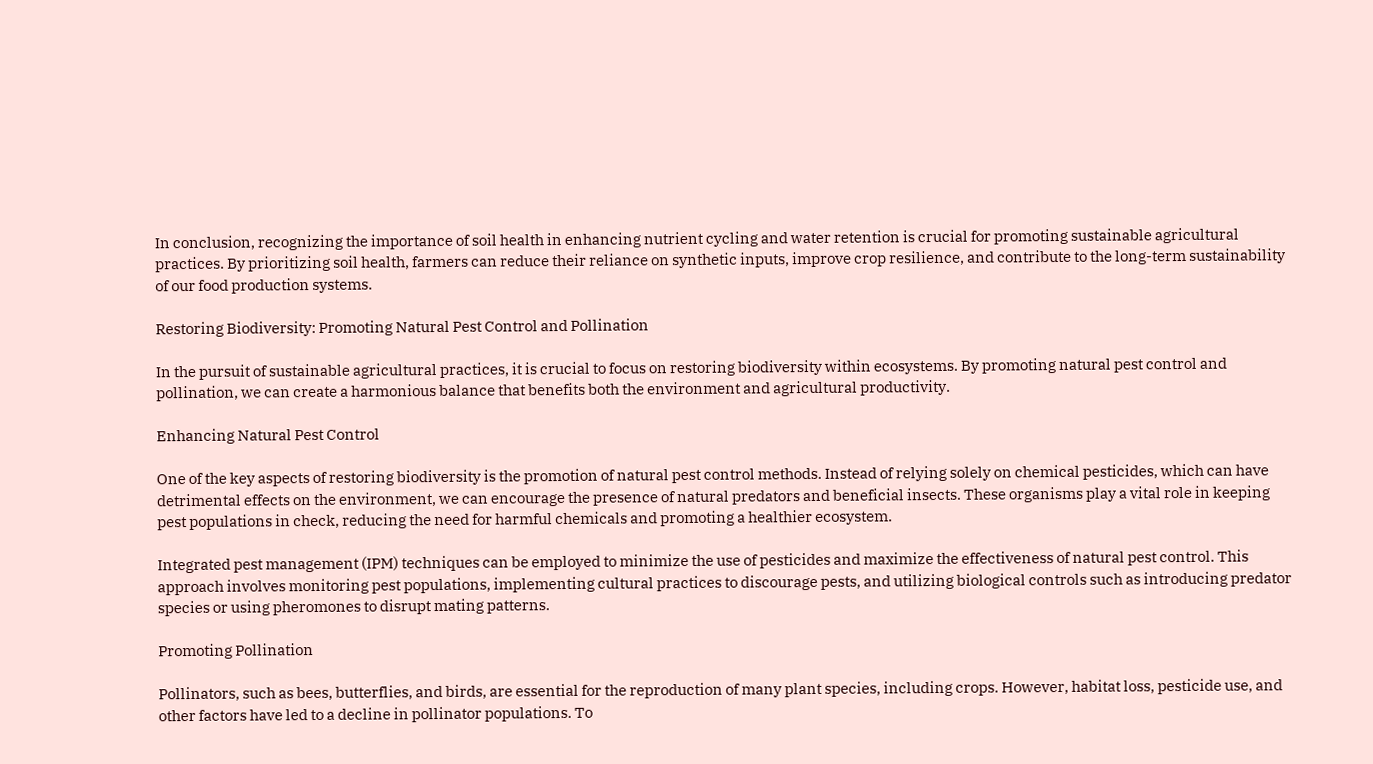In conclusion, recognizing the importance of soil health in enhancing nutrient cycling and water retention is crucial for promoting sustainable agricultural practices. By prioritizing soil health, farmers can reduce their reliance on synthetic inputs, improve crop resilience, and contribute to the long-term sustainability of our food production systems.

Restoring Biodiversity: Promoting Natural Pest Control and Pollination

In the pursuit of sustainable agricultural practices, it is crucial to focus on restoring biodiversity within ecosystems. By promoting natural pest control and pollination, we can create a harmonious balance that benefits both the environment and agricultural productivity.

Enhancing Natural Pest Control

One of the key aspects of restoring biodiversity is the promotion of natural pest control methods. Instead of relying solely on chemical pesticides, which can have detrimental effects on the environment, we can encourage the presence of natural predators and beneficial insects. These organisms play a vital role in keeping pest populations in check, reducing the need for harmful chemicals and promoting a healthier ecosystem.

Integrated pest management (IPM) techniques can be employed to minimize the use of pesticides and maximize the effectiveness of natural pest control. This approach involves monitoring pest populations, implementing cultural practices to discourage pests, and utilizing biological controls such as introducing predator species or using pheromones to disrupt mating patterns.

Promoting Pollination

Pollinators, such as bees, butterflies, and birds, are essential for the reproduction of many plant species, including crops. However, habitat loss, pesticide use, and other factors have led to a decline in pollinator populations. To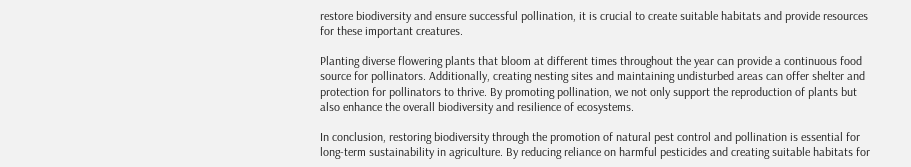restore biodiversity and ensure successful pollination, it is crucial to create suitable habitats and provide resources for these important creatures.

Planting diverse flowering plants that bloom at different times throughout the year can provide a continuous food source for pollinators. Additionally, creating nesting sites and maintaining undisturbed areas can offer shelter and protection for pollinators to thrive. By promoting pollination, we not only support the reproduction of plants but also enhance the overall biodiversity and resilience of ecosystems.

In conclusion, restoring biodiversity through the promotion of natural pest control and pollination is essential for long-term sustainability in agriculture. By reducing reliance on harmful pesticides and creating suitable habitats for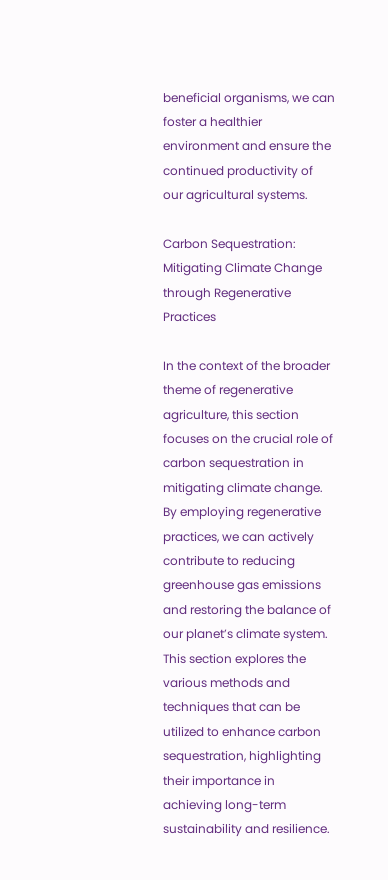beneficial organisms, we can foster a healthier environment and ensure the continued productivity of our agricultural systems.

Carbon Sequestration: Mitigating Climate Change through Regenerative Practices

In the context of the broader theme of regenerative agriculture, this section focuses on the crucial role of carbon sequestration in mitigating climate change. By employing regenerative practices, we can actively contribute to reducing greenhouse gas emissions and restoring the balance of our planet’s climate system. This section explores the various methods and techniques that can be utilized to enhance carbon sequestration, highlighting their importance in achieving long-term sustainability and resilience.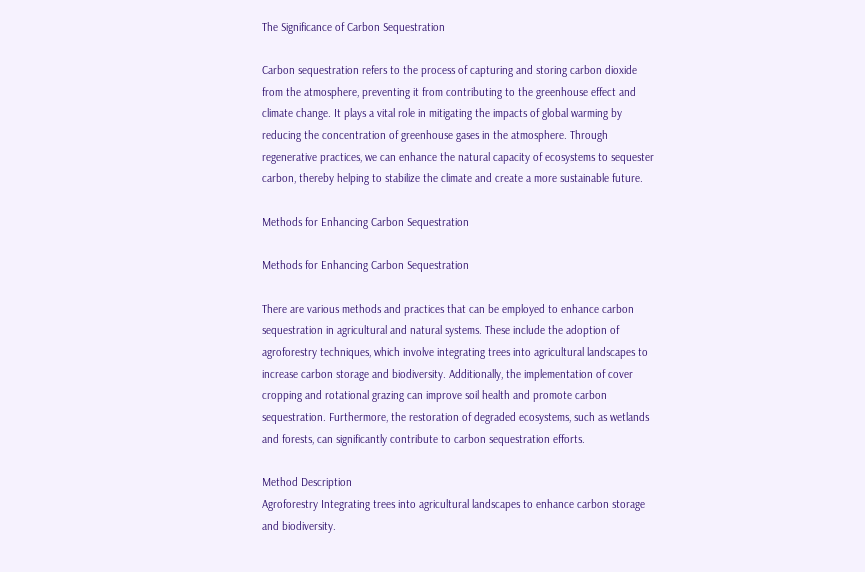The Significance of Carbon Sequestration

Carbon sequestration refers to the process of capturing and storing carbon dioxide from the atmosphere, preventing it from contributing to the greenhouse effect and climate change. It plays a vital role in mitigating the impacts of global warming by reducing the concentration of greenhouse gases in the atmosphere. Through regenerative practices, we can enhance the natural capacity of ecosystems to sequester carbon, thereby helping to stabilize the climate and create a more sustainable future.

Methods for Enhancing Carbon Sequestration

Methods for Enhancing Carbon Sequestration

There are various methods and practices that can be employed to enhance carbon sequestration in agricultural and natural systems. These include the adoption of agroforestry techniques, which involve integrating trees into agricultural landscapes to increase carbon storage and biodiversity. Additionally, the implementation of cover cropping and rotational grazing can improve soil health and promote carbon sequestration. Furthermore, the restoration of degraded ecosystems, such as wetlands and forests, can significantly contribute to carbon sequestration efforts.

Method Description
Agroforestry Integrating trees into agricultural landscapes to enhance carbon storage and biodiversity.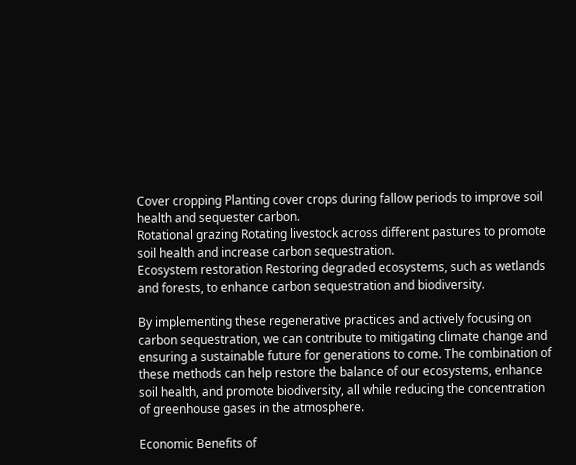Cover cropping Planting cover crops during fallow periods to improve soil health and sequester carbon.
Rotational grazing Rotating livestock across different pastures to promote soil health and increase carbon sequestration.
Ecosystem restoration Restoring degraded ecosystems, such as wetlands and forests, to enhance carbon sequestration and biodiversity.

By implementing these regenerative practices and actively focusing on carbon sequestration, we can contribute to mitigating climate change and ensuring a sustainable future for generations to come. The combination of these methods can help restore the balance of our ecosystems, enhance soil health, and promote biodiversity, all while reducing the concentration of greenhouse gases in the atmosphere.

Economic Benefits of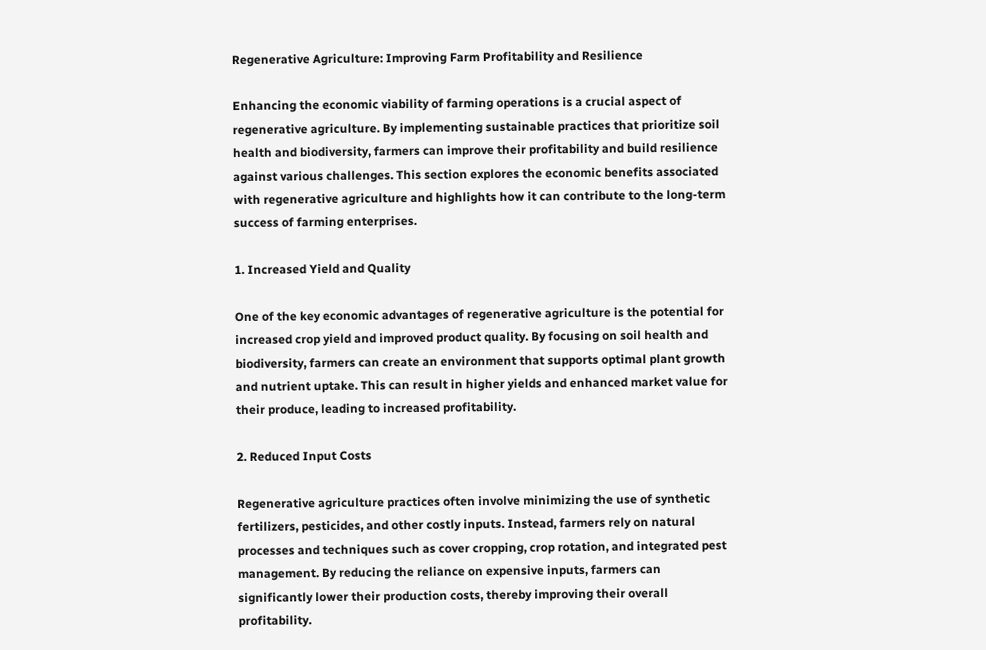Regenerative Agriculture: Improving Farm Profitability and Resilience

Enhancing the economic viability of farming operations is a crucial aspect of regenerative agriculture. By implementing sustainable practices that prioritize soil health and biodiversity, farmers can improve their profitability and build resilience against various challenges. This section explores the economic benefits associated with regenerative agriculture and highlights how it can contribute to the long-term success of farming enterprises.

1. Increased Yield and Quality

One of the key economic advantages of regenerative agriculture is the potential for increased crop yield and improved product quality. By focusing on soil health and biodiversity, farmers can create an environment that supports optimal plant growth and nutrient uptake. This can result in higher yields and enhanced market value for their produce, leading to increased profitability.

2. Reduced Input Costs

Regenerative agriculture practices often involve minimizing the use of synthetic fertilizers, pesticides, and other costly inputs. Instead, farmers rely on natural processes and techniques such as cover cropping, crop rotation, and integrated pest management. By reducing the reliance on expensive inputs, farmers can significantly lower their production costs, thereby improving their overall profitability.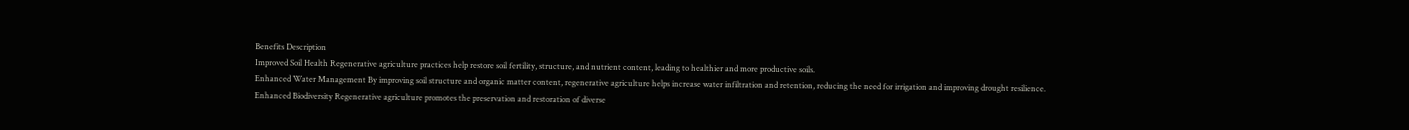Benefits Description
Improved Soil Health Regenerative agriculture practices help restore soil fertility, structure, and nutrient content, leading to healthier and more productive soils.
Enhanced Water Management By improving soil structure and organic matter content, regenerative agriculture helps increase water infiltration and retention, reducing the need for irrigation and improving drought resilience.
Enhanced Biodiversity Regenerative agriculture promotes the preservation and restoration of diverse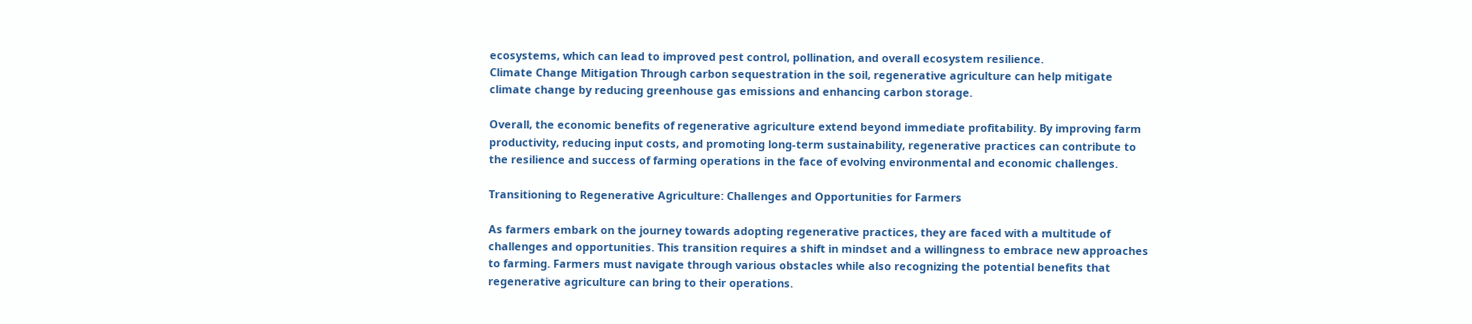ecosystems, which can lead to improved pest control, pollination, and overall ecosystem resilience.
Climate Change Mitigation Through carbon sequestration in the soil, regenerative agriculture can help mitigate climate change by reducing greenhouse gas emissions and enhancing carbon storage.

Overall, the economic benefits of regenerative agriculture extend beyond immediate profitability. By improving farm productivity, reducing input costs, and promoting long-term sustainability, regenerative practices can contribute to the resilience and success of farming operations in the face of evolving environmental and economic challenges.

Transitioning to Regenerative Agriculture: Challenges and Opportunities for Farmers

As farmers embark on the journey towards adopting regenerative practices, they are faced with a multitude of challenges and opportunities. This transition requires a shift in mindset and a willingness to embrace new approaches to farming. Farmers must navigate through various obstacles while also recognizing the potential benefits that regenerative agriculture can bring to their operations.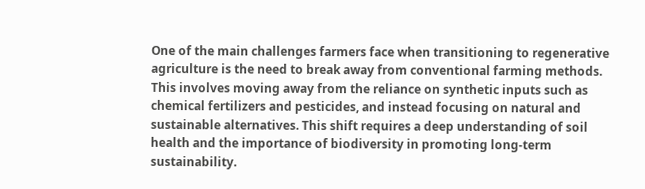One of the main challenges farmers face when transitioning to regenerative agriculture is the need to break away from conventional farming methods. This involves moving away from the reliance on synthetic inputs such as chemical fertilizers and pesticides, and instead focusing on natural and sustainable alternatives. This shift requires a deep understanding of soil health and the importance of biodiversity in promoting long-term sustainability.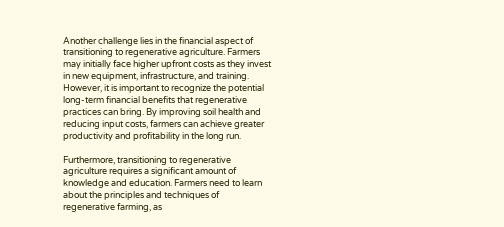Another challenge lies in the financial aspect of transitioning to regenerative agriculture. Farmers may initially face higher upfront costs as they invest in new equipment, infrastructure, and training. However, it is important to recognize the potential long-term financial benefits that regenerative practices can bring. By improving soil health and reducing input costs, farmers can achieve greater productivity and profitability in the long run.

Furthermore, transitioning to regenerative agriculture requires a significant amount of knowledge and education. Farmers need to learn about the principles and techniques of regenerative farming, as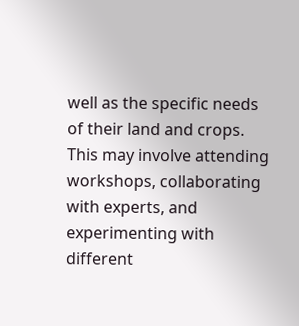well as the specific needs of their land and crops. This may involve attending workshops, collaborating with experts, and experimenting with different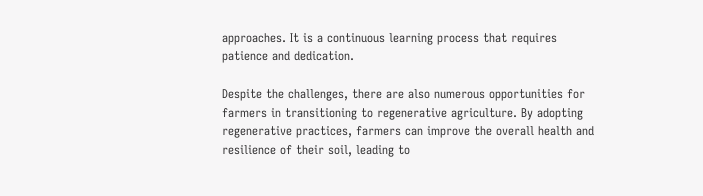approaches. It is a continuous learning process that requires patience and dedication.

Despite the challenges, there are also numerous opportunities for farmers in transitioning to regenerative agriculture. By adopting regenerative practices, farmers can improve the overall health and resilience of their soil, leading to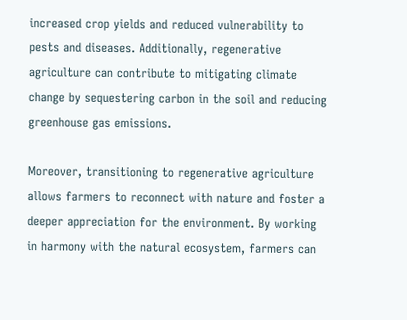increased crop yields and reduced vulnerability to pests and diseases. Additionally, regenerative agriculture can contribute to mitigating climate change by sequestering carbon in the soil and reducing greenhouse gas emissions.

Moreover, transitioning to regenerative agriculture allows farmers to reconnect with nature and foster a deeper appreciation for the environment. By working in harmony with the natural ecosystem, farmers can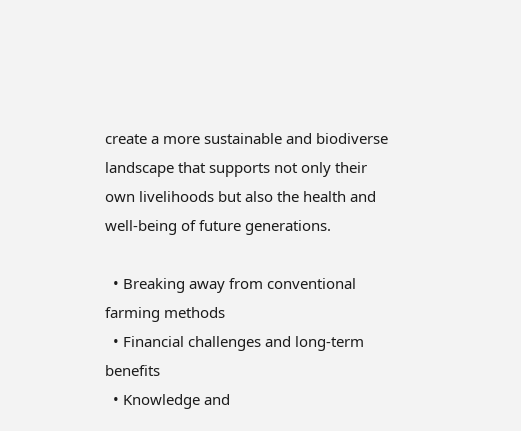create a more sustainable and biodiverse landscape that supports not only their own livelihoods but also the health and well-being of future generations.

  • Breaking away from conventional farming methods
  • Financial challenges and long-term benefits
  • Knowledge and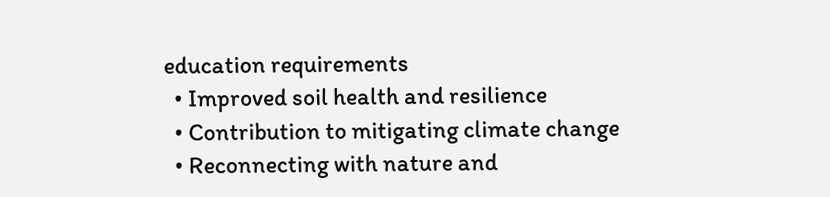education requirements
  • Improved soil health and resilience
  • Contribution to mitigating climate change
  • Reconnecting with nature and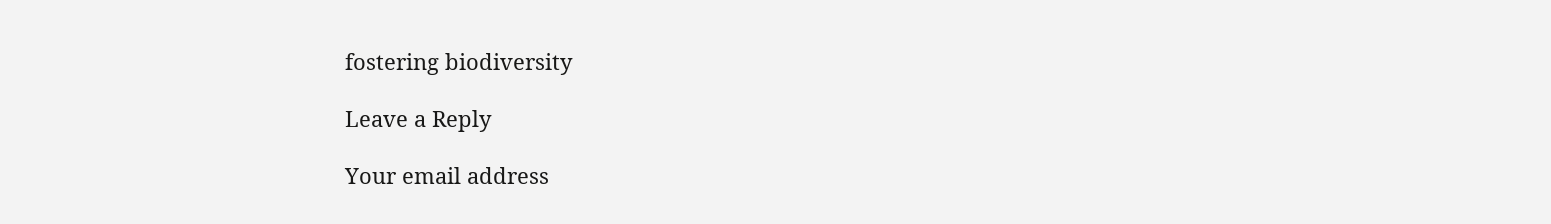fostering biodiversity

Leave a Reply

Your email address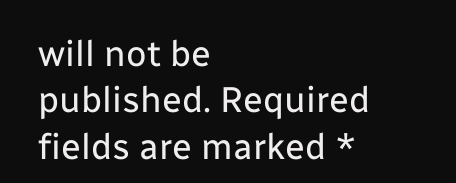will not be published. Required fields are marked *